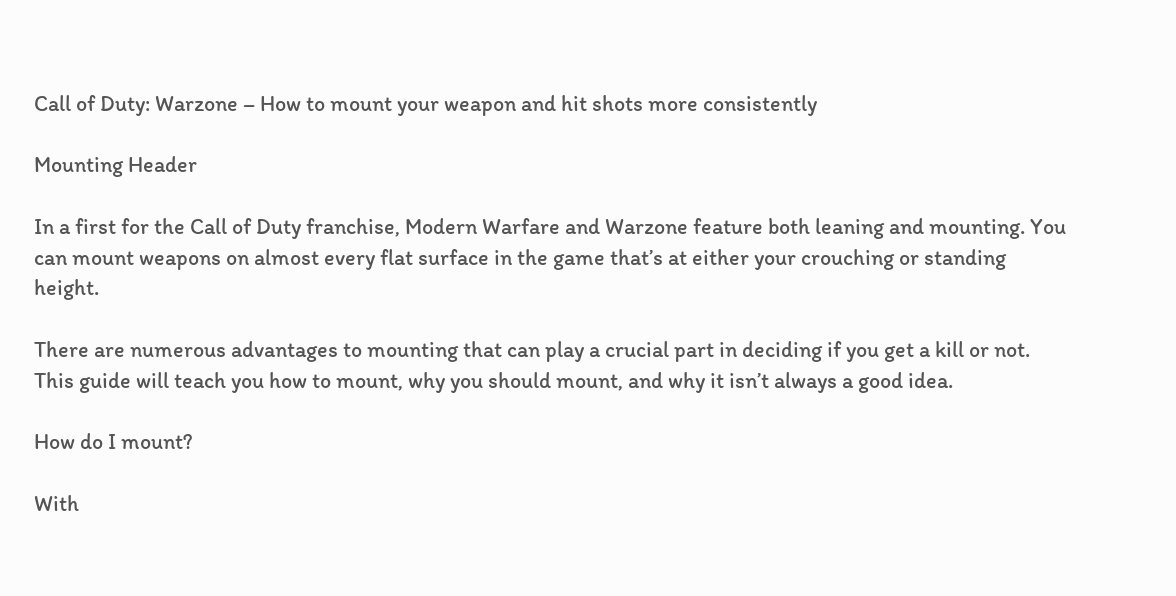Call of Duty: Warzone – How to mount your weapon and hit shots more consistently

Mounting Header

In a first for the Call of Duty franchise, Modern Warfare and Warzone feature both leaning and mounting. You can mount weapons on almost every flat surface in the game that’s at either your crouching or standing height.

There are numerous advantages to mounting that can play a crucial part in deciding if you get a kill or not. This guide will teach you how to mount, why you should mount, and why it isn’t always a good idea.

How do I mount?

With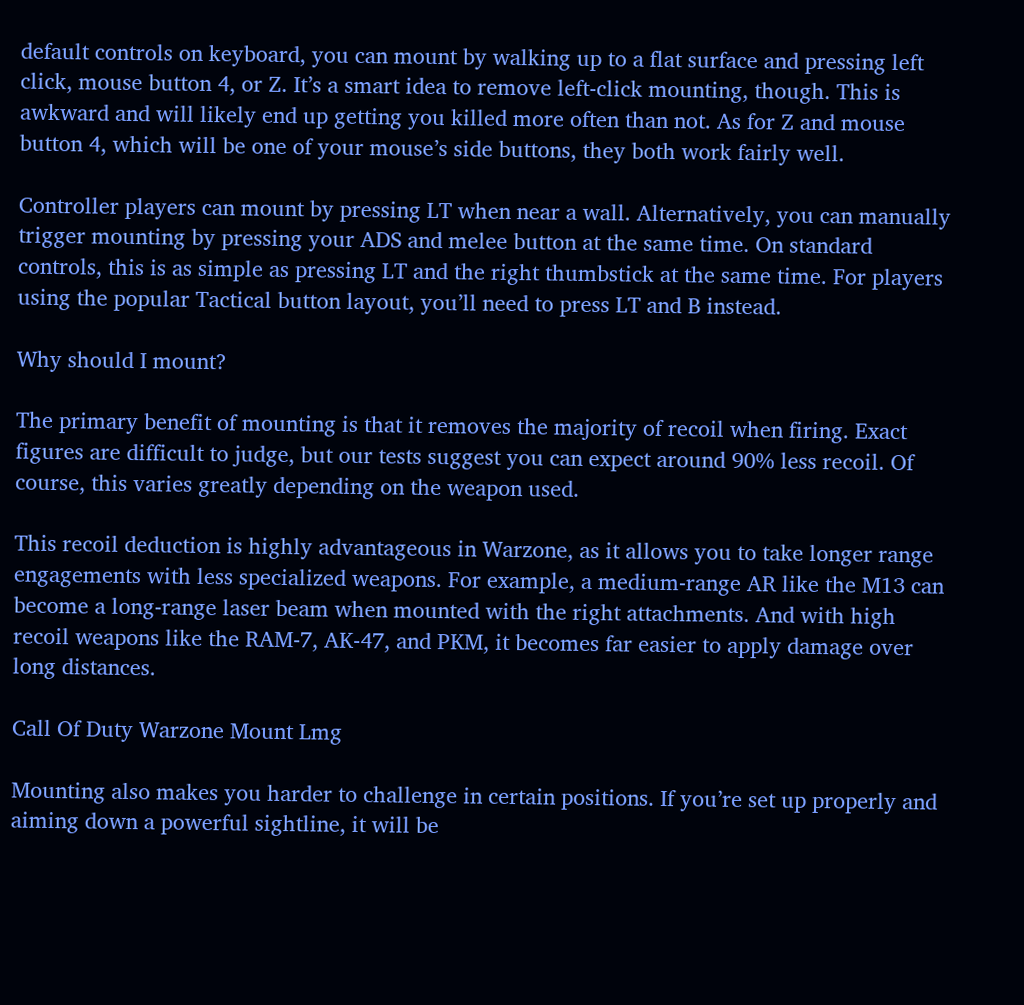default controls on keyboard, you can mount by walking up to a flat surface and pressing left click, mouse button 4, or Z. It’s a smart idea to remove left-click mounting, though. This is awkward and will likely end up getting you killed more often than not. As for Z and mouse button 4, which will be one of your mouse’s side buttons, they both work fairly well.

Controller players can mount by pressing LT when near a wall. Alternatively, you can manually trigger mounting by pressing your ADS and melee button at the same time. On standard controls, this is as simple as pressing LT and the right thumbstick at the same time. For players using the popular Tactical button layout, you’ll need to press LT and B instead.

Why should I mount?

The primary benefit of mounting is that it removes the majority of recoil when firing. Exact figures are difficult to judge, but our tests suggest you can expect around 90% less recoil. Of course, this varies greatly depending on the weapon used.

This recoil deduction is highly advantageous in Warzone, as it allows you to take longer range engagements with less specialized weapons. For example, a medium-range AR like the M13 can become a long-range laser beam when mounted with the right attachments. And with high recoil weapons like the RAM-7, AK-47, and PKM, it becomes far easier to apply damage over long distances.

Call Of Duty Warzone Mount Lmg

Mounting also makes you harder to challenge in certain positions. If you’re set up properly and aiming down a powerful sightline, it will be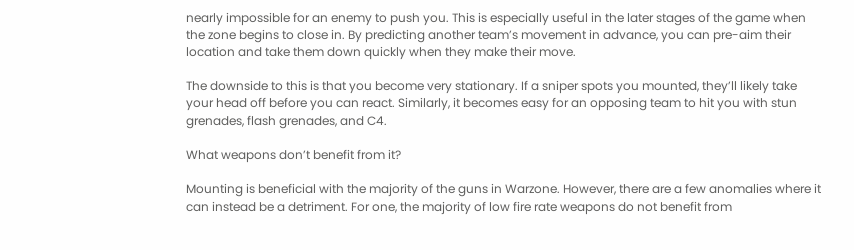nearly impossible for an enemy to push you. This is especially useful in the later stages of the game when the zone begins to close in. By predicting another team’s movement in advance, you can pre-aim their location and take them down quickly when they make their move.

The downside to this is that you become very stationary. If a sniper spots you mounted, they’ll likely take your head off before you can react. Similarly, it becomes easy for an opposing team to hit you with stun grenades, flash grenades, and C4.

What weapons don’t benefit from it?

Mounting is beneficial with the majority of the guns in Warzone. However, there are a few anomalies where it can instead be a detriment. For one, the majority of low fire rate weapons do not benefit from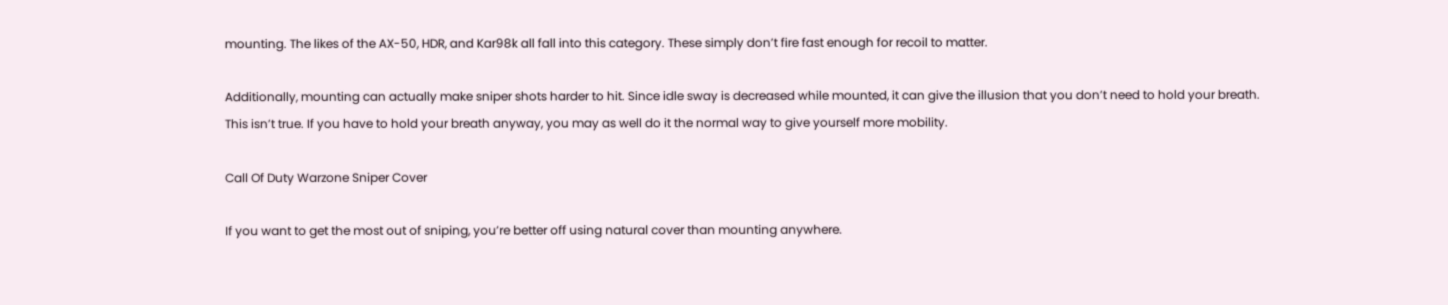mounting. The likes of the AX-50, HDR, and Kar98k all fall into this category. These simply don’t fire fast enough for recoil to matter.

Additionally, mounting can actually make sniper shots harder to hit. Since idle sway is decreased while mounted, it can give the illusion that you don’t need to hold your breath. This isn’t true. If you have to hold your breath anyway, you may as well do it the normal way to give yourself more mobility.

Call Of Duty Warzone Sniper Cover

If you want to get the most out of sniping, you’re better off using natural cover than mounting anywhere.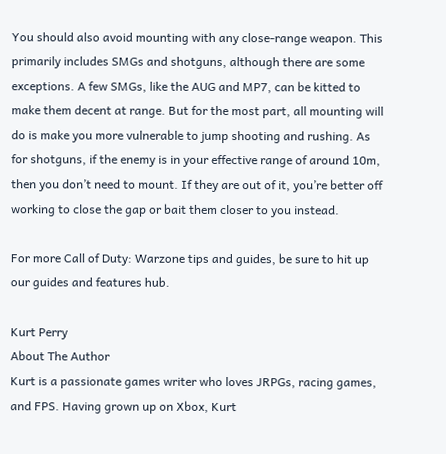You should also avoid mounting with any close-range weapon. This primarily includes SMGs and shotguns, although there are some exceptions. A few SMGs, like the AUG and MP7, can be kitted to make them decent at range. But for the most part, all mounting will do is make you more vulnerable to jump shooting and rushing. As for shotguns, if the enemy is in your effective range of around 10m, then you don’t need to mount. If they are out of it, you’re better off working to close the gap or bait them closer to you instead.

For more Call of Duty: Warzone tips and guides, be sure to hit up our guides and features hub.

Kurt Perry
About The Author
Kurt is a passionate games writer who loves JRPGs, racing games, and FPS. Having grown up on Xbox, Kurt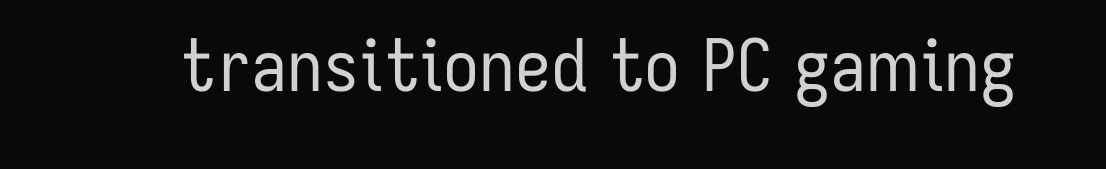transitioned to PC gaming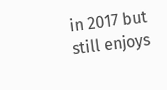in 2017 but still enjoys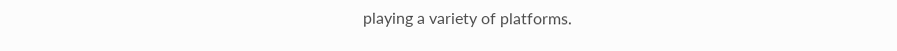playing a variety of platforms.